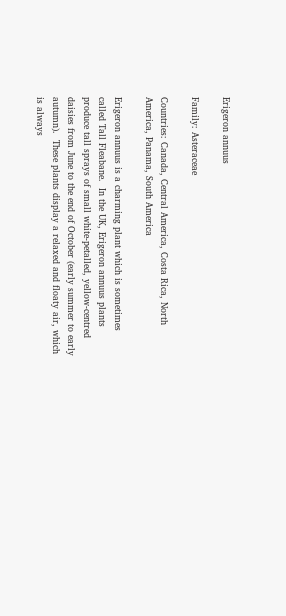Erigeron annuus

Family: Asteraceae

Countries: Canada, Central America, Costa Rica, North America, Panama, South America

Erigeron annuus is a charming plant which is sometimes called Tall Fleabane.  In the UK, Erigeron annuus plants produce tall sprays of small white-petalled, yellow-centred daisies from June to the end of October (early summer to early autumn).  These plants display a relaxed and floaty air, which is always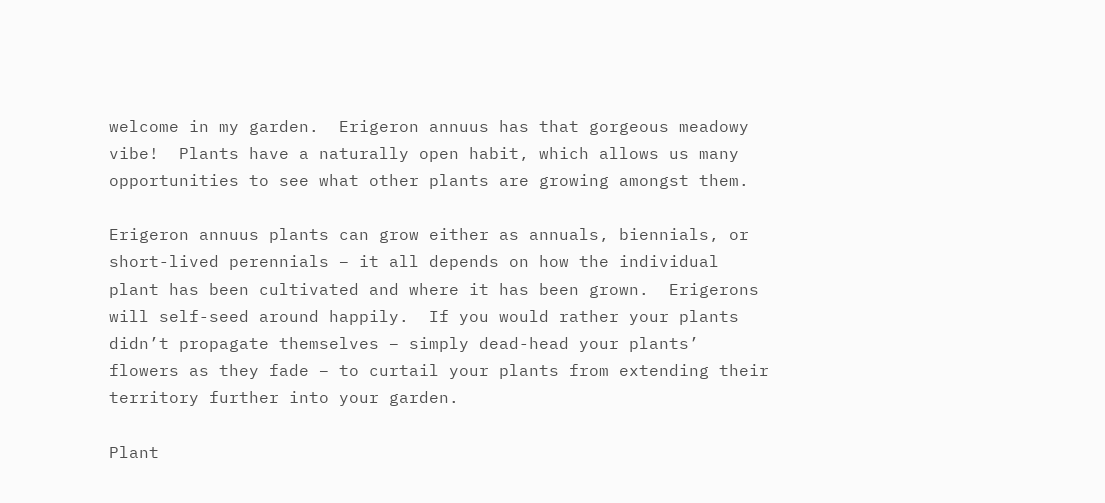welcome in my garden.  Erigeron annuus has that gorgeous meadowy vibe!  Plants have a naturally open habit, which allows us many opportunities to see what other plants are growing amongst them.

Erigeron annuus plants can grow either as annuals, biennials, or short-lived perennials – it all depends on how the individual plant has been cultivated and where it has been grown.  Erigerons will self-seed around happily.  If you would rather your plants didn’t propagate themselves – simply dead-head your plants’ flowers as they fade – to curtail your plants from extending their territory further into your garden.

Plant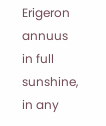Erigeron annuus in full sunshine, in any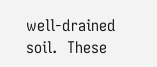well-drained soil.  These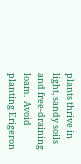plants thrive in light, sandy soils and free-draining loam.  Avoid planting Erigeron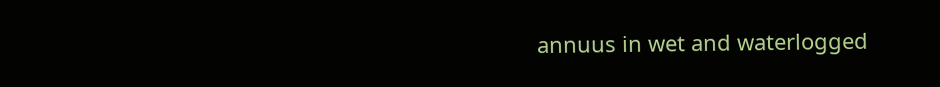annuus in wet and waterlogged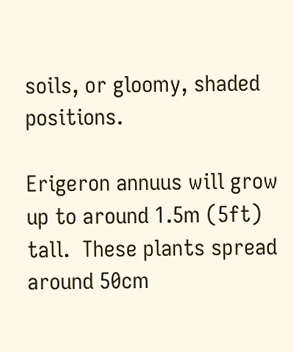soils, or gloomy, shaded positions.

Erigeron annuus will grow up to around 1.5m (5ft) tall.  These plants spread around 50cm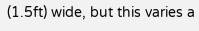(1.5ft) wide, but this varies a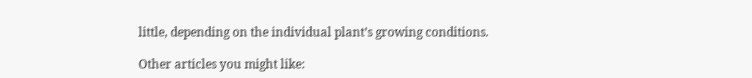little, depending on the individual plant’s growing conditions.

Other articles you might like: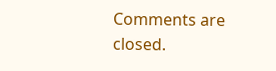Comments are closed.